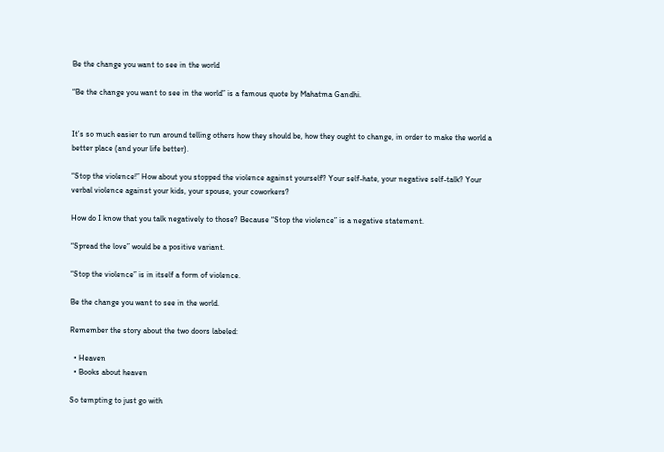Be the change you want to see in the world

“Be the change you want to see in the world” is a famous quote by Mahatma Gandhi.


It’s so much easier to run around telling others how they should be, how they ought to change, in order to make the world a better place (and your life better).

“Stop the violence!” How about you stopped the violence against yourself? Your self-hate, your negative self-talk? Your verbal violence against your kids, your spouse, your coworkers?

How do I know that you talk negatively to those? Because “Stop the violence” is a negative statement.

“Spread the love” would be a positive variant.

“Stop the violence” is in itself a form of violence.

Be the change you want to see in the world.

Remember the story about the two doors labeled:

  • Heaven
  • Books about heaven

So tempting to just go with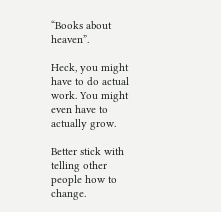“Books about heaven”.

Heck, you might have to do actual work. You might even have to actually grow.

Better stick with telling other people how to change.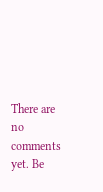There are no comments yet. Be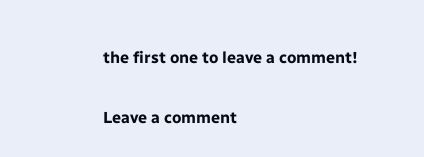the first one to leave a comment!

Leave a comment